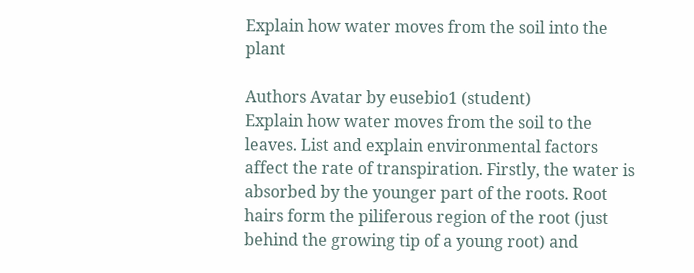Explain how water moves from the soil into the plant

Authors Avatar by eusebio1 (student)
Explain how water moves from the soil to the leaves. List and explain environmental factors affect the rate of transpiration. Firstly, the water is absorbed by the younger part of the roots. Root hairs form the piliferous region of the root (just behind the growing tip of a young root) and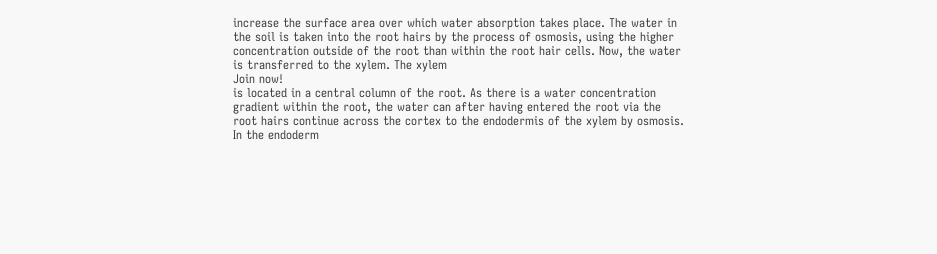increase the surface area over which water absorption takes place. The water in the soil is taken into the root hairs by the process of osmosis, using the higher concentration outside of the root than within the root hair cells. Now, the water is transferred to the xylem. The xylem
Join now!
is located in a central column of the root. As there is a water concentration gradient within the root, the water can after having entered the root via the root hairs continue across the cortex to the endodermis of the xylem by osmosis. In the endoderm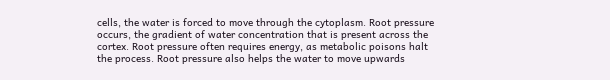cells, the water is forced to move through the cytoplasm. Root pressure occurs, the gradient of water concentration that is present across the cortex. Root pressure often requires energy, as metabolic poisons halt the process. Root pressure also helps the water to move upwards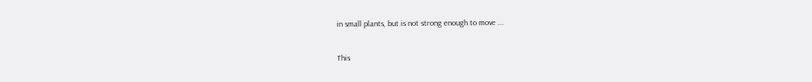in small plants, but is not strong enough to move ...

This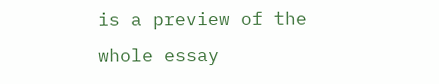is a preview of the whole essay